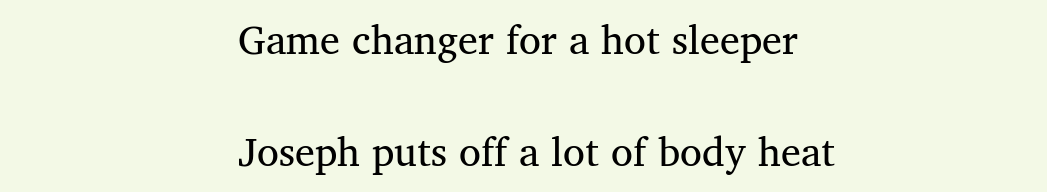Game changer for a hot sleeper

Joseph puts off a lot of body heat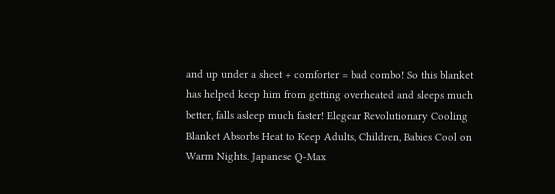and up under a sheet + comforter = bad combo! So this blanket has helped keep him from getting overheated and sleeps much better, falls asleep much faster! Elegear Revolutionary Cooling Blanket Absorbs Heat to Keep Adults, Children, Babies Cool on Warm Nights. Japanese Q-Max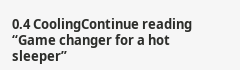0.4 CoolingContinue reading “Game changer for a hot sleeper”